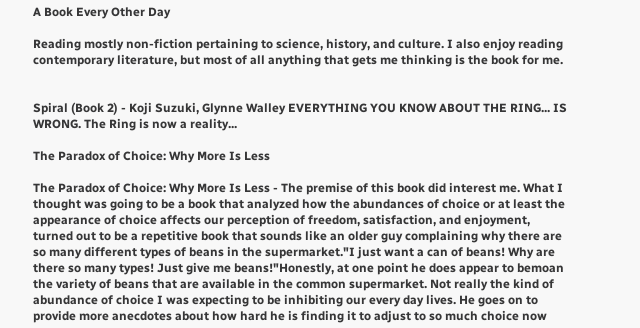A Book Every Other Day

Reading mostly non-fiction pertaining to science, history, and culture. I also enjoy reading contemporary literature, but most of all anything that gets me thinking is the book for me.


Spiral (Book 2) - Koji Suzuki, Glynne Walley EVERYTHING YOU KNOW ABOUT THE RING... IS WRONG. The Ring is now a reality...

The Paradox of Choice: Why More Is Less

The Paradox of Choice: Why More Is Less - The premise of this book did interest me. What I thought was going to be a book that analyzed how the abundances of choice or at least the appearance of choice affects our perception of freedom, satisfaction, and enjoyment, turned out to be a repetitive book that sounds like an older guy complaining why there are so many different types of beans in the supermarket."I just want a can of beans! Why are there so many types! Just give me beans!"Honestly, at one point he does appear to bemoan the variety of beans that are available in the common supermarket. Not really the kind of abundance of choice I was expecting to be inhibiting our every day lives. He goes on to provide more anecdotes about how hard he is finding it to adjust to so much choice now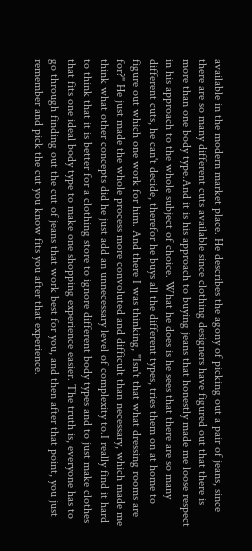available in the modern market place. He describes the agony of picking out a pair of jeans, since there are so many different cuts available since clothing designers have figured out that there is more than one body type.And it is his approach to buying jeans that honestly made me loose respect in his approach to the whole subject of choice. What he does is he sees that there are so many different cuts, he can't decide, therefor he buys all the different types, tries them on at home to figure out which one work for him. And there I was thinking, "Isn't that what dressing rooms are for?" He just made the whole process more convoluted and difficult than necessary, which made me think what other concepts did he just add an unnecessary level of complexity to.I really find it hard to think that it is better for a clothing store to ignore different body types and to just make clothes that fits one ideal body type to make one shopping experience easier. The truth is, everyone has to go through finding out the cut of jeans that work best for you, and then after that point, you just remember and pick the cut you know fits you after that experience.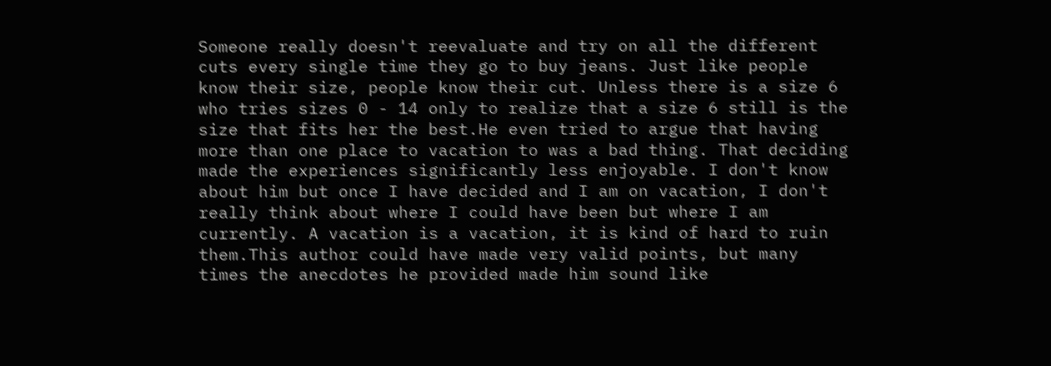Someone really doesn't reevaluate and try on all the different cuts every single time they go to buy jeans. Just like people know their size, people know their cut. Unless there is a size 6 who tries sizes 0 - 14 only to realize that a size 6 still is the size that fits her the best.He even tried to argue that having more than one place to vacation to was a bad thing. That deciding made the experiences significantly less enjoyable. I don't know about him but once I have decided and I am on vacation, I don't really think about where I could have been but where I am currently. A vacation is a vacation, it is kind of hard to ruin them.This author could have made very valid points, but many times the anecdotes he provided made him sound like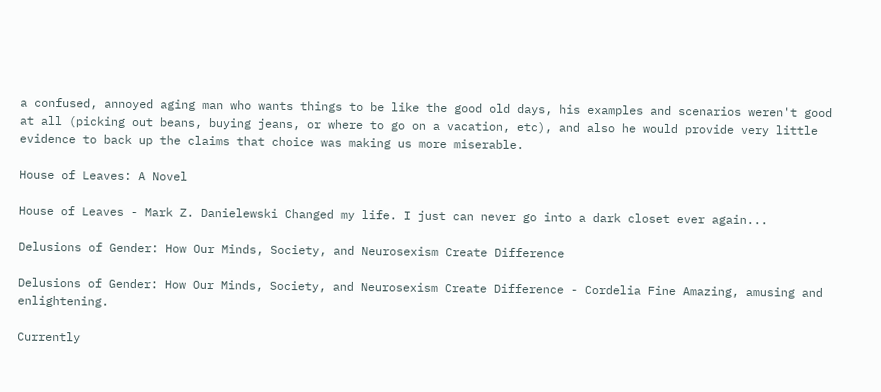a confused, annoyed aging man who wants things to be like the good old days, his examples and scenarios weren't good at all (picking out beans, buying jeans, or where to go on a vacation, etc), and also he would provide very little evidence to back up the claims that choice was making us more miserable.

House of Leaves: A Novel

House of Leaves - Mark Z. Danielewski Changed my life. I just can never go into a dark closet ever again...

Delusions of Gender: How Our Minds, Society, and Neurosexism Create Difference

Delusions of Gender: How Our Minds, Society, and Neurosexism Create Difference - Cordelia Fine Amazing, amusing and enlightening.

Currently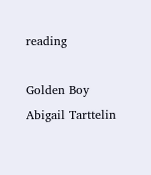reading

Golden Boy
Abigail Tarttelin